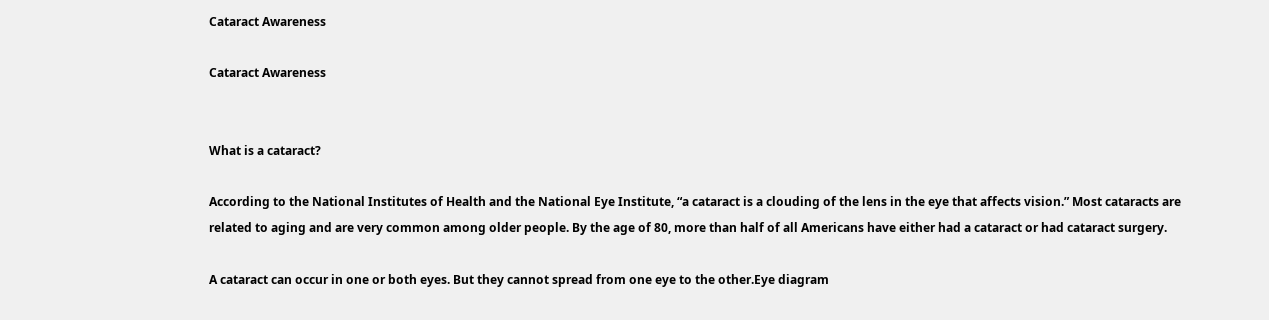Cataract Awareness

Cataract Awareness


What is a cataract?

According to the National Institutes of Health and the National Eye Institute, “a cataract is a clouding of the lens in the eye that affects vision.” Most cataracts are related to aging and are very common among older people. By the age of 80, more than half of all Americans have either had a cataract or had cataract surgery.

A cataract can occur in one or both eyes. But they cannot spread from one eye to the other.Eye diagram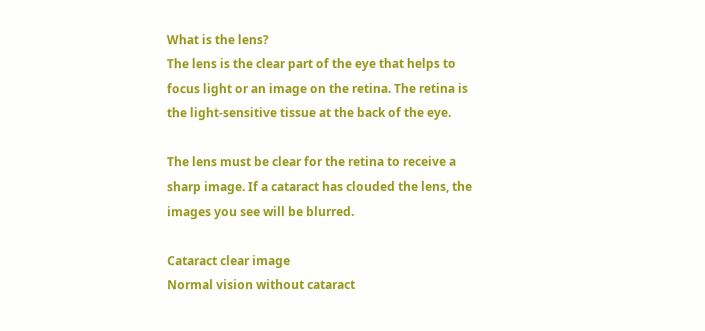What is the lens?
The lens is the clear part of the eye that helps to focus light or an image on the retina. The retina is the light-sensitive tissue at the back of the eye.

The lens must be clear for the retina to receive a sharp image. If a cataract has clouded the lens, the images you see will be blurred.

Cataract clear image
Normal vision without cataract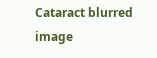Cataract blurred image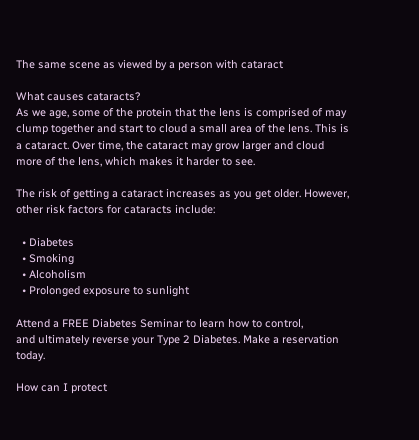The same scene as viewed by a person with cataract

What causes cataracts?
As we age, some of the protein that the lens is comprised of may clump together and start to cloud a small area of the lens. This is a cataract. Over time, the cataract may grow larger and cloud more of the lens, which makes it harder to see.

The risk of getting a cataract increases as you get older. However, other risk factors for cataracts include:

  • Diabetes
  • Smoking
  • Alcoholism
  • Prolonged exposure to sunlight

Attend a FREE Diabetes Seminar to learn how to control,
and ultimately reverse your Type 2 Diabetes. Make a reservation today.

How can I protect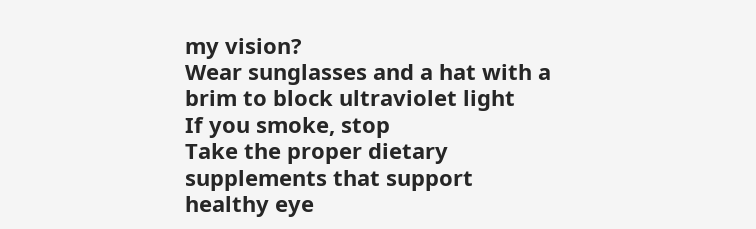my vision?
Wear sunglasses and a hat with a brim to block ultraviolet light
If you smoke, stop
Take the proper dietary supplements that support healthy eye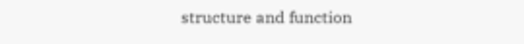structure and function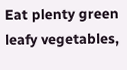Eat plenty green leafy vegetables,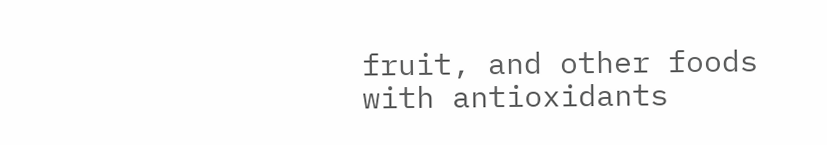fruit, and other foods with antioxidants